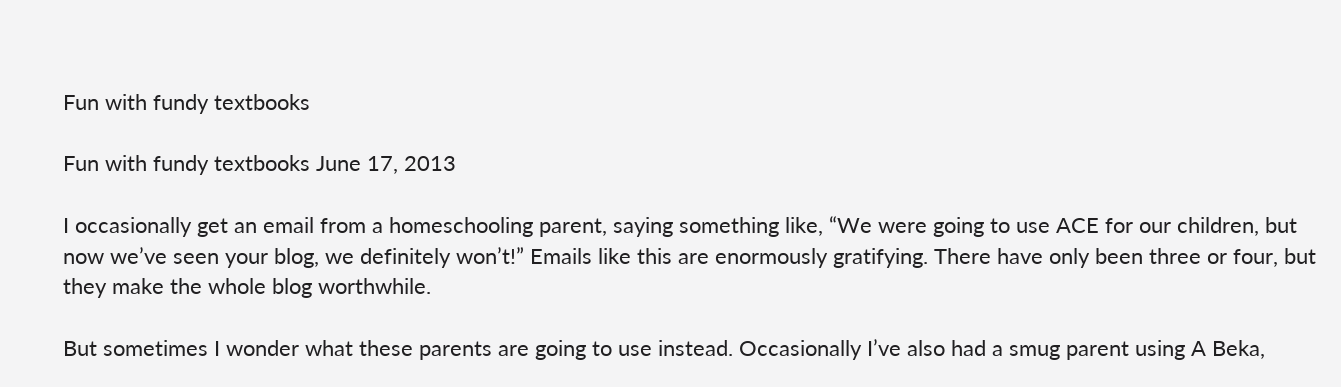Fun with fundy textbooks

Fun with fundy textbooks June 17, 2013

I occasionally get an email from a homeschooling parent, saying something like, “We were going to use ACE for our children, but now we’ve seen your blog, we definitely won’t!” Emails like this are enormously gratifying. There have only been three or four, but they make the whole blog worthwhile.

But sometimes I wonder what these parents are going to use instead. Occasionally I’ve also had a smug parent using A Beka,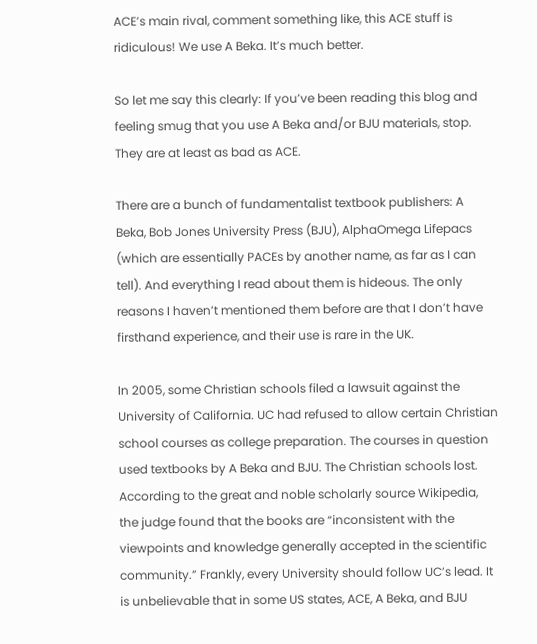ACE’s main rival, comment something like, this ACE stuff is ridiculous! We use A Beka. It’s much better.

So let me say this clearly: If you’ve been reading this blog and feeling smug that you use A Beka and/or BJU materials, stop. They are at least as bad as ACE.

There are a bunch of fundamentalist textbook publishers: A Beka, Bob Jones University Press (BJU), AlphaOmega Lifepacs (which are essentially PACEs by another name, as far as I can tell). And everything I read about them is hideous. The only reasons I haven’t mentioned them before are that I don’t have firsthand experience, and their use is rare in the UK.

In 2005, some Christian schools filed a lawsuit against the University of California. UC had refused to allow certain Christian school courses as college preparation. The courses in question used textbooks by A Beka and BJU. The Christian schools lost. According to the great and noble scholarly source Wikipedia, the judge found that the books are “inconsistent with the viewpoints and knowledge generally accepted in the scientific community.” Frankly, every University should follow UC’s lead. It is unbelievable that in some US states, ACE, A Beka, and BJU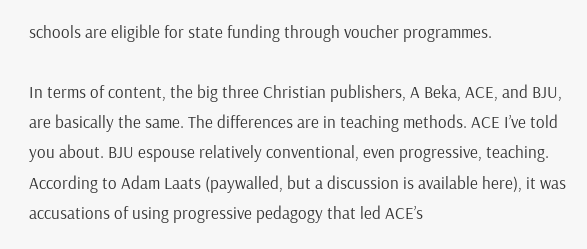schools are eligible for state funding through voucher programmes.

In terms of content, the big three Christian publishers, A Beka, ACE, and BJU, are basically the same. The differences are in teaching methods. ACE I’ve told you about. BJU espouse relatively conventional, even progressive, teaching. According to Adam Laats (paywalled, but a discussion is available here), it was accusations of using progressive pedagogy that led ACE’s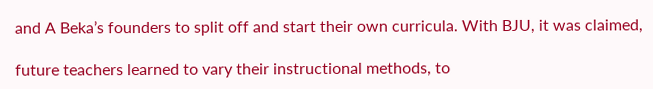and A Beka’s founders to split off and start their own curricula. With BJU, it was claimed,

future teachers learned to vary their instructional methods, to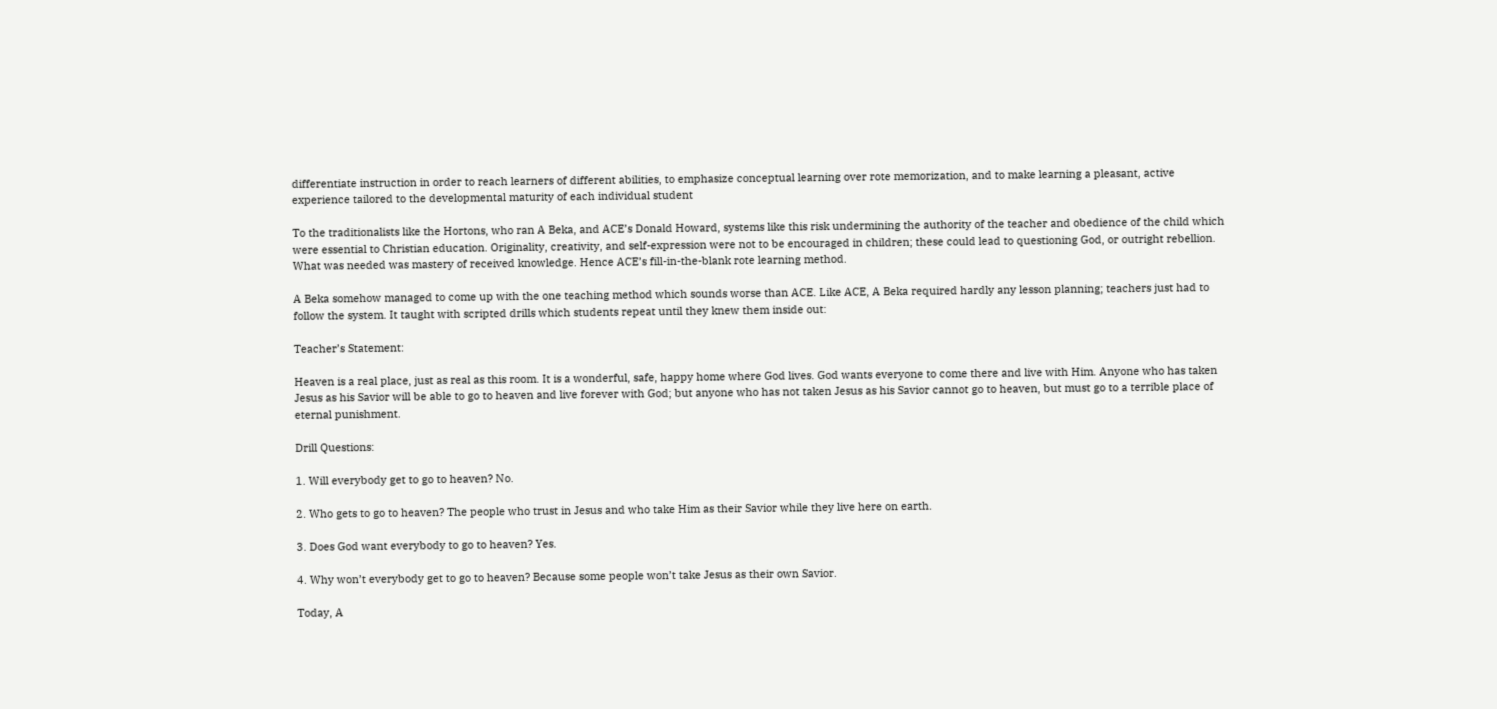differentiate instruction in order to reach learners of different abilities, to emphasize conceptual learning over rote memorization, and to make learning a pleasant, active experience tailored to the developmental maturity of each individual student

To the traditionalists like the Hortons, who ran A Beka, and ACE’s Donald Howard, systems like this risk undermining the authority of the teacher and obedience of the child which were essential to Christian education. Originality, creativity, and self-expression were not to be encouraged in children; these could lead to questioning God, or outright rebellion. What was needed was mastery of received knowledge. Hence ACE’s fill-in-the-blank rote learning method.

A Beka somehow managed to come up with the one teaching method which sounds worse than ACE. Like ACE, A Beka required hardly any lesson planning; teachers just had to follow the system. It taught with scripted drills which students repeat until they knew them inside out:

Teacher’s Statement:

Heaven is a real place, just as real as this room. It is a wonderful, safe, happy home where God lives. God wants everyone to come there and live with Him. Anyone who has taken Jesus as his Savior will be able to go to heaven and live forever with God; but anyone who has not taken Jesus as his Savior cannot go to heaven, but must go to a terrible place of eternal punishment.

Drill Questions:

1. Will everybody get to go to heaven? No.

2. Who gets to go to heaven? The people who trust in Jesus and who take Him as their Savior while they live here on earth.

3. Does God want everybody to go to heaven? Yes.

4. Why won’t everybody get to go to heaven? Because some people won’t take Jesus as their own Savior.

Today, A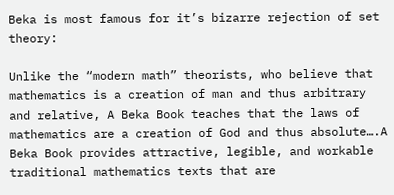Beka is most famous for it’s bizarre rejection of set theory:

Unlike the “modern math” theorists, who believe that mathematics is a creation of man and thus arbitrary and relative, A Beka Book teaches that the laws of mathematics are a creation of God and thus absolute….A Beka Book provides attractive, legible, and workable traditional mathematics texts that are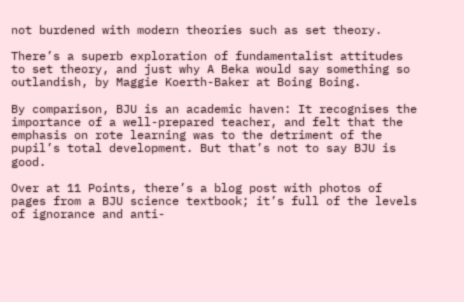not burdened with modern theories such as set theory.

There’s a superb exploration of fundamentalist attitudes to set theory, and just why A Beka would say something so outlandish, by Maggie Koerth-Baker at Boing Boing.

By comparison, BJU is an academic haven: It recognises the importance of a well-prepared teacher, and felt that the emphasis on rote learning was to the detriment of the pupil’s total development. But that’s not to say BJU is good.

Over at 11 Points, there’s a blog post with photos of pages from a BJU science textbook; it’s full of the levels of ignorance and anti-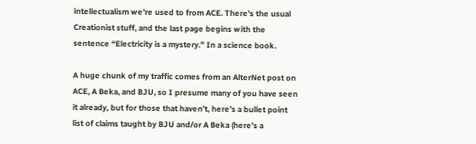intellectualism we’re used to from ACE. There’s the usual Creationist stuff, and the last page begins with the sentence “Electricity is a mystery.” In a science book.

A huge chunk of my traffic comes from an AlterNet post on ACE, A Beka, and BJU, so I presume many of you have seen it already, but for those that haven’t, here’s a bullet point list of claims taught by BJU and/or A Beka (here’s a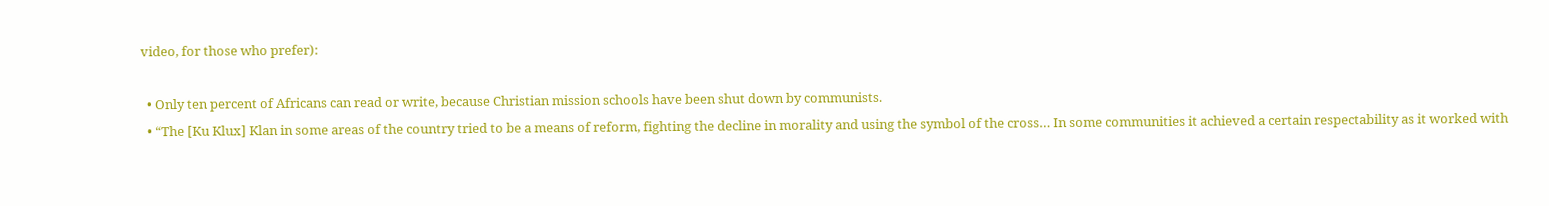video, for those who prefer):

  • Only ten percent of Africans can read or write, because Christian mission schools have been shut down by communists.
  • “The [Ku Klux] Klan in some areas of the country tried to be a means of reform, fighting the decline in morality and using the symbol of the cross… In some communities it achieved a certain respectability as it worked with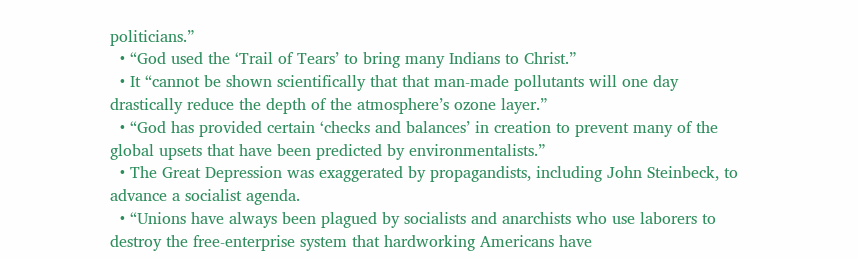politicians.”
  • “God used the ‘Trail of Tears’ to bring many Indians to Christ.”
  • It “cannot be shown scientifically that that man-made pollutants will one day drastically reduce the depth of the atmosphere’s ozone layer.”
  • “God has provided certain ‘checks and balances’ in creation to prevent many of the global upsets that have been predicted by environmentalists.”
  • The Great Depression was exaggerated by propagandists, including John Steinbeck, to advance a socialist agenda.
  • “Unions have always been plagued by socialists and anarchists who use laborers to destroy the free-enterprise system that hardworking Americans have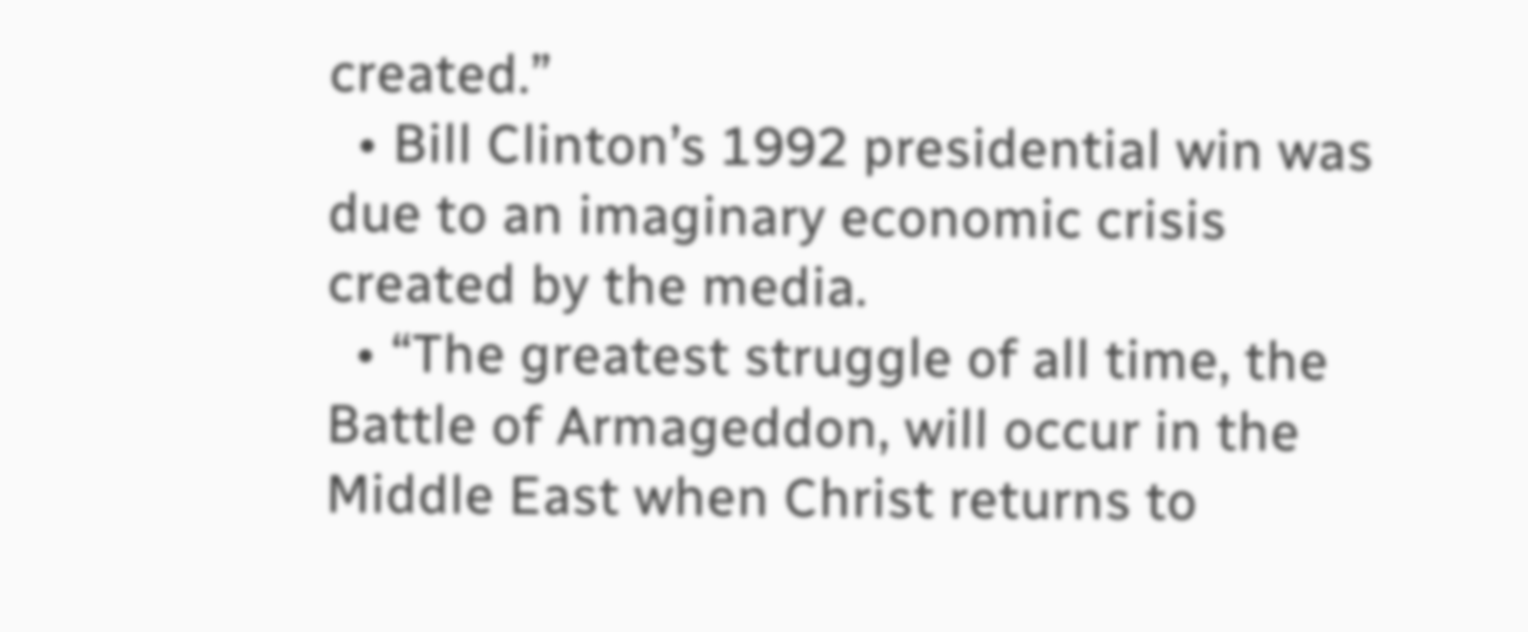created.”
  • Bill Clinton’s 1992 presidential win was due to an imaginary economic crisis created by the media.
  • “The greatest struggle of all time, the Battle of Armageddon, will occur in the Middle East when Christ returns to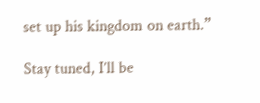set up his kingdom on earth.”

Stay tuned, I’ll be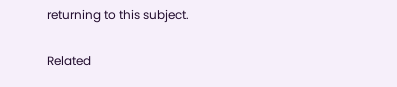returning to this subject.

Related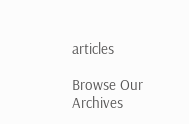articles

Browse Our Archives